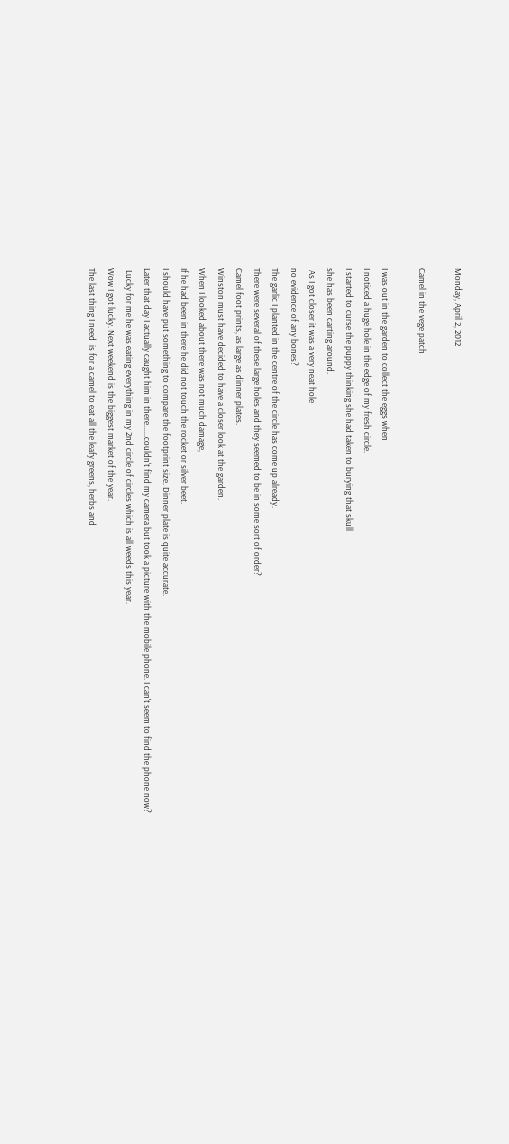Monday, April 2, 2012

Camel in the vege patch

I was out in the garden to collect the eggs when
I noticed a huge hole in the edge of my fresh circle.
I started to curse the puppy thinking she had taken to burying that skull
she has been carting around.
 As I got closer it was a very neat hole
no evidence of any bones?
The garlic I planted in the centre of the circle has come up already.
There were several of these large holes and they seemed to be in some sort of order?
Camel foot prints, as large as dinner plates.
Winston must have decided to have a closer look at the garden.
When I looked about there was not much damage,
If he had been in there he did not touch the rocket or silver beet.
I should have put something to compare the footprint size. Dinner plate is quite accurate.
Later that day I actually caught him in there......couldn't find my camera but took a picture with the mobile phone. I can't seem to find the phone now?
 Lucky for me he was eating everything in my 2nd circle of circles which is all weeds this year.
Wow I got lucky. Next weekend is the biggest market of the year.
The last thing I need  is for a camel to eat all the leafy greens, herbs and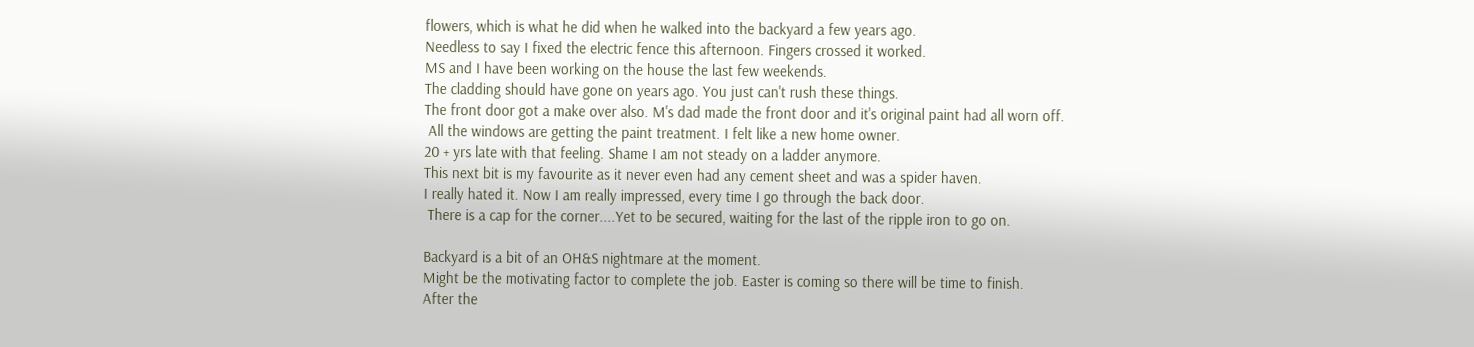flowers, which is what he did when he walked into the backyard a few years ago.
Needless to say I fixed the electric fence this afternoon. Fingers crossed it worked.
MS and I have been working on the house the last few weekends.
The cladding should have gone on years ago. You just can't rush these things.
The front door got a make over also. M's dad made the front door and it's original paint had all worn off.
 All the windows are getting the paint treatment. I felt like a new home owner.
20 + yrs late with that feeling. Shame I am not steady on a ladder anymore.
This next bit is my favourite as it never even had any cement sheet and was a spider haven.
I really hated it. Now I am really impressed, every time I go through the back door.
 There is a cap for the corner....Yet to be secured, waiting for the last of the ripple iron to go on.

Backyard is a bit of an OH&S nightmare at the moment.
Might be the motivating factor to complete the job. Easter is coming so there will be time to finish.
After the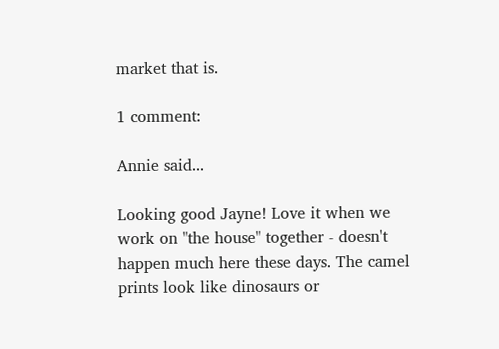market that is.

1 comment:

Annie said...

Looking good Jayne! Love it when we work on "the house" together - doesn't happen much here these days. The camel prints look like dinosaurs or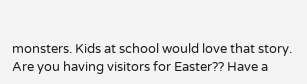monsters. Kids at school would love that story. Are you having visitors for Easter?? Have a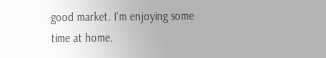good market. I'm enjoying some time at home.